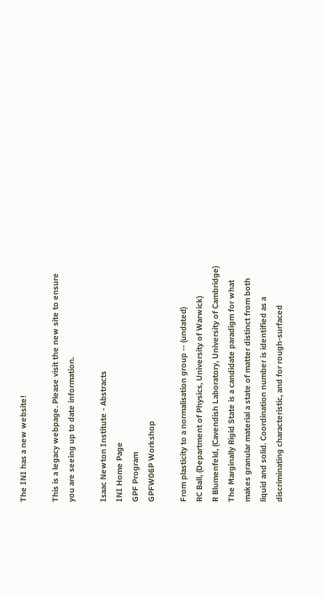The INI has a new website!

This is a legacy webpage. Please visit the new site to ensure you are seeing up to date information.

Isaac Newton Institute - Abstracts
INI Home Page
GPF Program
GPFW06P Workshop

From plasticity to a normalisation group -- (undated)
RC Ball, (Department of Physics, University of Warwick)
R Blumenfeld, (Cavendish Laboratory, University of Cambridge)
The Marginally Rigid State is a candidate paradigm for what makes granular material a state of matter distinct from both liquid and solid. Coordination number is identified as a discriminating characteristic, and for rough-surfaced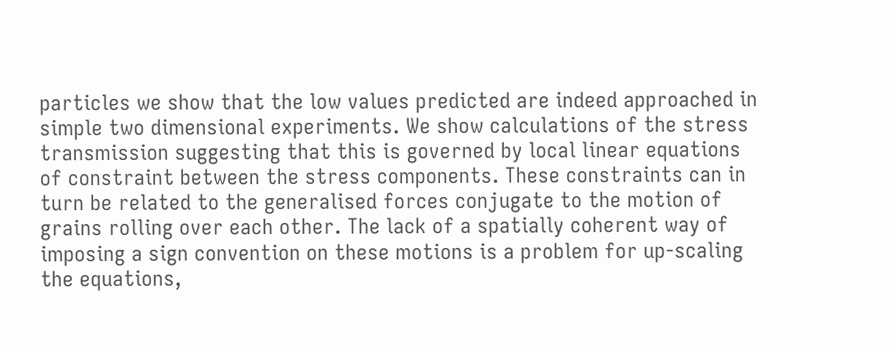particles we show that the low values predicted are indeed approached in simple two dimensional experiments. We show calculations of the stress transmission suggesting that this is governed by local linear equations of constraint between the stress components. These constraints can in turn be related to the generalised forces conjugate to the motion of grains rolling over each other. The lack of a spatially coherent way of imposing a sign convention on these motions is a problem for up-scaling the equations,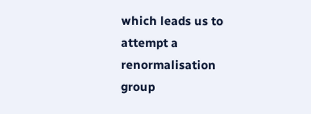which leads us to attempt a renormalisation group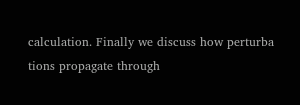calculation. Finally we discuss how perturba tions propagate through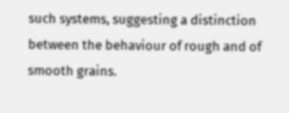such systems, suggesting a distinction between the behaviour of rough and of smooth grains.